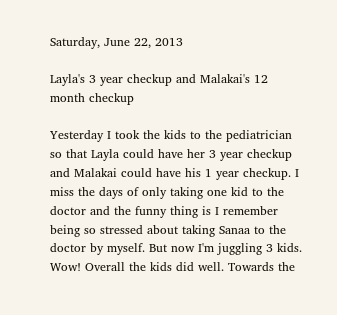Saturday, June 22, 2013

Layla's 3 year checkup and Malakai's 12 month checkup

Yesterday I took the kids to the pediatrician so that Layla could have her 3 year checkup and Malakai could have his 1 year checkup. I miss the days of only taking one kid to the doctor and the funny thing is I remember being so stressed about taking Sanaa to the doctor by myself. But now I'm juggling 3 kids. Wow! Overall the kids did well. Towards the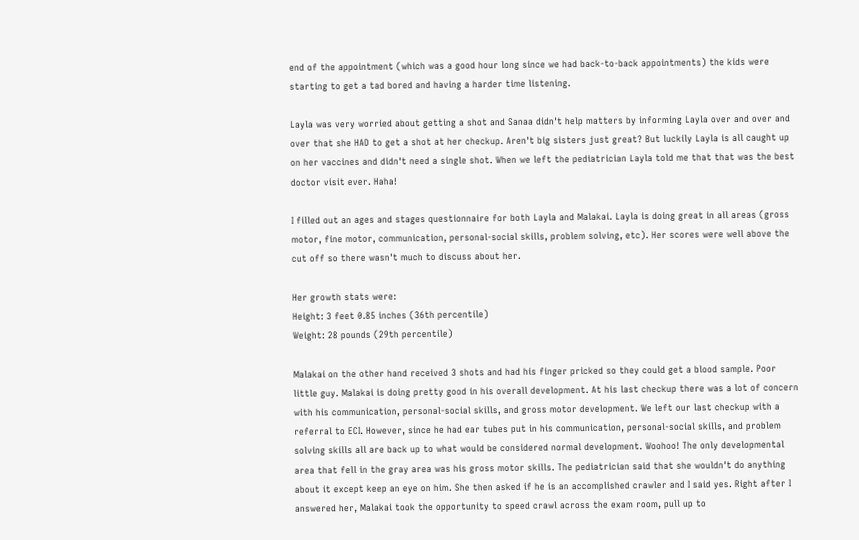end of the appointment (which was a good hour long since we had back-to-back appointments) the kids were starting to get a tad bored and having a harder time listening.

Layla was very worried about getting a shot and Sanaa didn't help matters by informing Layla over and over and over that she HAD to get a shot at her checkup. Aren't big sisters just great? But luckily Layla is all caught up on her vaccines and didn't need a single shot. When we left the pediatrician Layla told me that that was the best doctor visit ever. Haha!

I filled out an ages and stages questionnaire for both Layla and Malakai. Layla is doing great in all areas (gross motor, fine motor, communication, personal-social skills, problem solving, etc). Her scores were well above the cut off so there wasn't much to discuss about her.

Her growth stats were:
Height: 3 feet 0.85 inches (36th percentile)
Weight: 28 pounds (29th percentile)

Malakai on the other hand received 3 shots and had his finger pricked so they could get a blood sample. Poor little guy. Malakai is doing pretty good in his overall development. At his last checkup there was a lot of concern with his communication, personal-social skills, and gross motor development. We left our last checkup with a referral to ECI. However, since he had ear tubes put in his communication, personal-social skills, and problem solving skills all are back up to what would be considered normal development. Woohoo! The only developmental area that fell in the gray area was his gross motor skills. The pediatrician said that she wouldn't do anything about it except keep an eye on him. She then asked if he is an accomplished crawler and I said yes. Right after I answered her, Malakai took the opportunity to speed crawl across the exam room, pull up to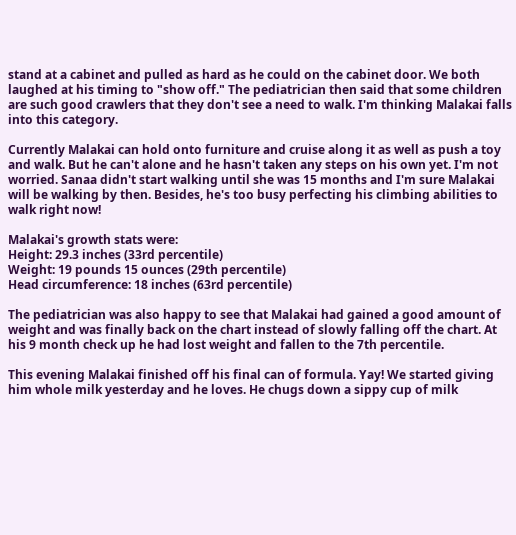stand at a cabinet and pulled as hard as he could on the cabinet door. We both laughed at his timing to "show off." The pediatrician then said that some children are such good crawlers that they don't see a need to walk. I'm thinking Malakai falls into this category.

Currently Malakai can hold onto furniture and cruise along it as well as push a toy and walk. But he can't alone and he hasn't taken any steps on his own yet. I'm not worried. Sanaa didn't start walking until she was 15 months and I'm sure Malakai will be walking by then. Besides, he's too busy perfecting his climbing abilities to walk right now!

Malakai's growth stats were:
Height: 29.3 inches (33rd percentile)
Weight: 19 pounds 15 ounces (29th percentile)
Head circumference: 18 inches (63rd percentile)

The pediatrician was also happy to see that Malakai had gained a good amount of weight and was finally back on the chart instead of slowly falling off the chart. At his 9 month check up he had lost weight and fallen to the 7th percentile.

This evening Malakai finished off his final can of formula. Yay! We started giving him whole milk yesterday and he loves. He chugs down a sippy cup of milk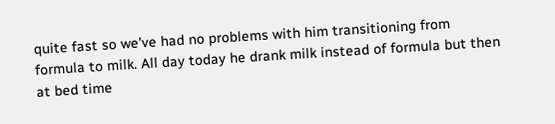quite fast so we've had no problems with him transitioning from formula to milk. All day today he drank milk instead of formula but then at bed time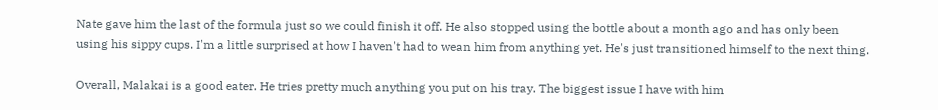Nate gave him the last of the formula just so we could finish it off. He also stopped using the bottle about a month ago and has only been using his sippy cups. I'm a little surprised at how I haven't had to wean him from anything yet. He's just transitioned himself to the next thing.

Overall, Malakai is a good eater. He tries pretty much anything you put on his tray. The biggest issue I have with him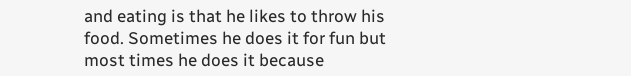and eating is that he likes to throw his food. Sometimes he does it for fun but most times he does it because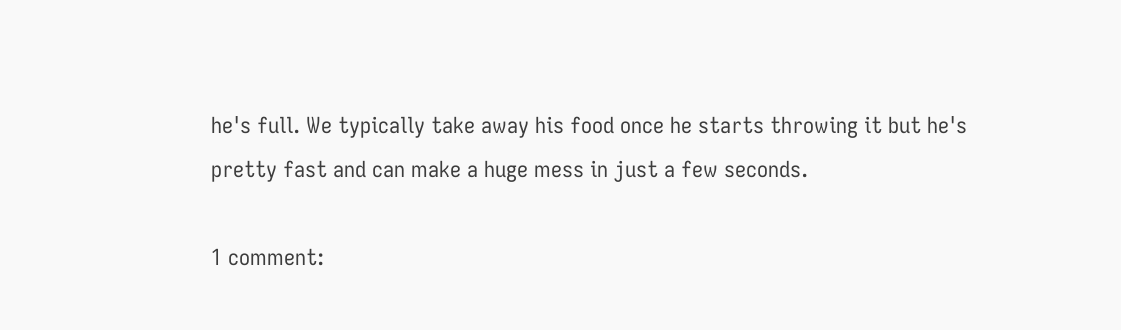he's full. We typically take away his food once he starts throwing it but he's pretty fast and can make a huge mess in just a few seconds.

1 comment: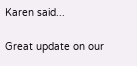Karen said...

Great update on our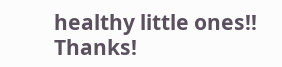healthy little ones!! Thanks!